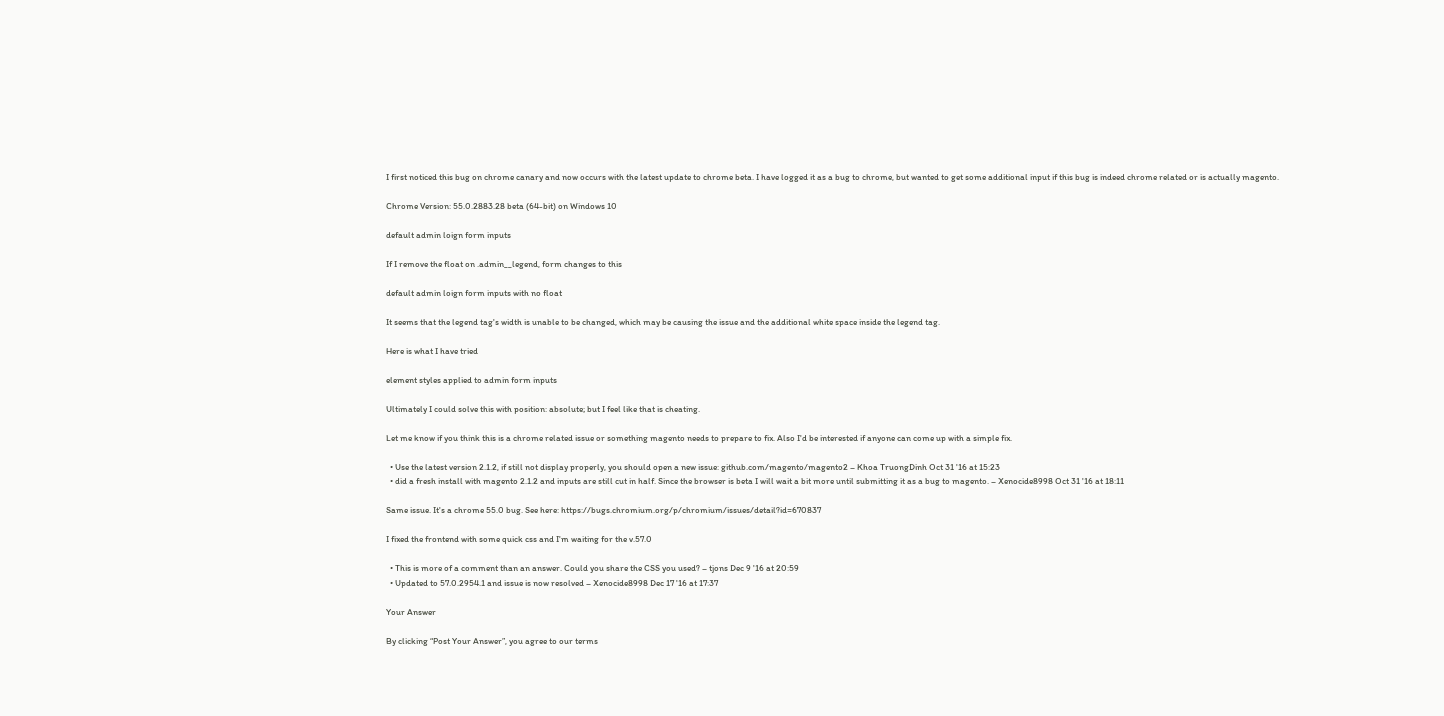I first noticed this bug on chrome canary and now occurs with the latest update to chrome beta. I have logged it as a bug to chrome, but wanted to get some additional input if this bug is indeed chrome related or is actually magento.

Chrome Version: 55.0.2883.28 beta (64-bit) on Windows 10

default admin loign form inputs

If I remove the float on .admin__legend, form changes to this

default admin loign form inputs with no float

It seems that the legend tag's width is unable to be changed, which may be causing the issue and the additional white space inside the legend tag.

Here is what I have tried

element styles applied to admin form inputs

Ultimately I could solve this with position: absolute; but I feel like that is cheating.

Let me know if you think this is a chrome related issue or something magento needs to prepare to fix. Also I'd be interested if anyone can come up with a simple fix.

  • Use the latest version 2.1.2, if still not display properly, you should open a new issue: github.com/magento/magento2 – Khoa TruongDinh Oct 31 '16 at 15:23
  • did a fresh install with magento 2.1.2 and inputs are still cut in half. Since the browser is beta I will wait a bit more until submitting it as a bug to magento. – Xenocide8998 Oct 31 '16 at 18:11

Same issue. It's a chrome 55.0 bug. See here: https://bugs.chromium.org/p/chromium/issues/detail?id=670837

I fixed the frontend with some quick css and I'm waiting for the v.57.0

  • This is more of a comment than an answer. Could you share the CSS you used? – tjons Dec 9 '16 at 20:59
  • Updated to 57.0.2954.1 and issue is now resolved – Xenocide8998 Dec 17 '16 at 17:37

Your Answer

By clicking “Post Your Answer”, you agree to our terms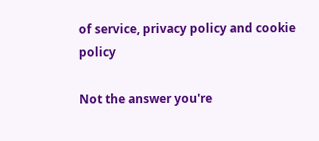of service, privacy policy and cookie policy

Not the answer you're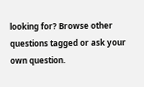looking for? Browse other questions tagged or ask your own question.